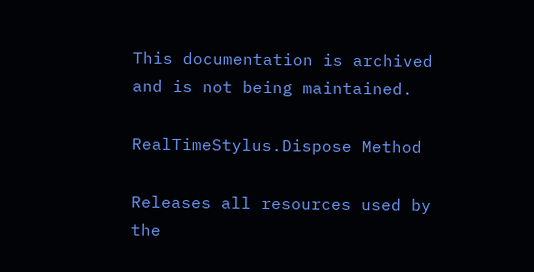This documentation is archived and is not being maintained.

RealTimeStylus.Dispose Method

Releases all resources used by the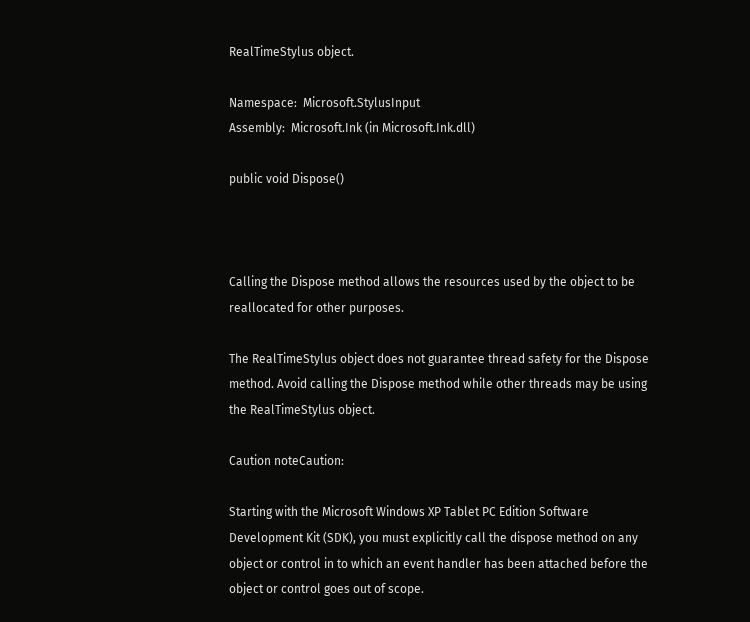RealTimeStylus object.

Namespace:  Microsoft.StylusInput
Assembly:  Microsoft.Ink (in Microsoft.Ink.dll)

public void Dispose()



Calling the Dispose method allows the resources used by the object to be reallocated for other purposes.

The RealTimeStylus object does not guarantee thread safety for the Dispose method. Avoid calling the Dispose method while other threads may be using the RealTimeStylus object.

Caution noteCaution:

Starting with the Microsoft Windows XP Tablet PC Edition Software Development Kit (SDK), you must explicitly call the dispose method on any object or control in to which an event handler has been attached before the object or control goes out of scope.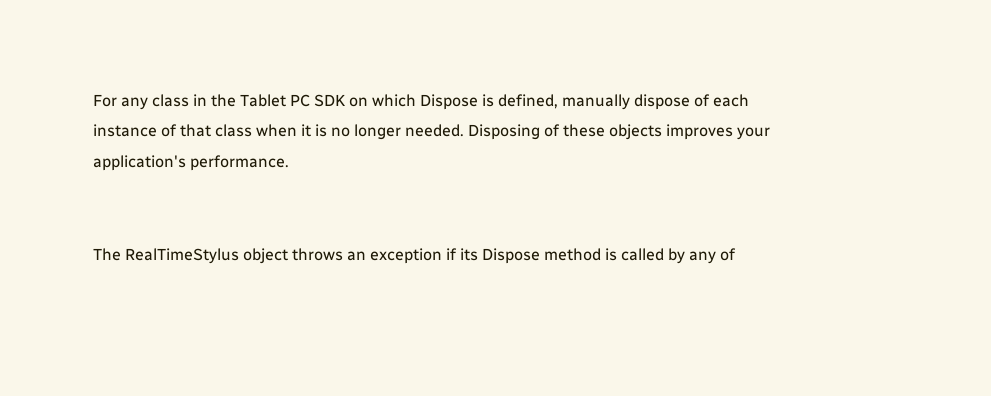For any class in the Tablet PC SDK on which Dispose is defined, manually dispose of each instance of that class when it is no longer needed. Disposing of these objects improves your application's performance.


The RealTimeStylus object throws an exception if its Dispose method is called by any of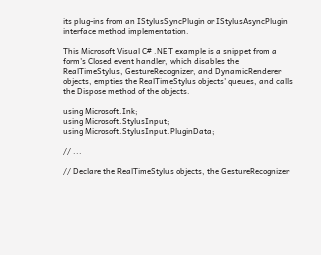its plug-ins from an IStylusSyncPlugin or IStylusAsyncPlugin interface method implementation.

This Microsoft Visual C# .NET example is a snippet from a form's Closed event handler, which disables the RealTimeStylus, GestureRecognizer, and DynamicRenderer objects, empties the RealTimeStylus objects' queues, and calls the Dispose method of the objects.

using Microsoft.Ink;
using Microsoft.StylusInput;
using Microsoft.StylusInput.PluginData;

// ...

// Declare the RealTimeStylus objects, the GestureRecognizer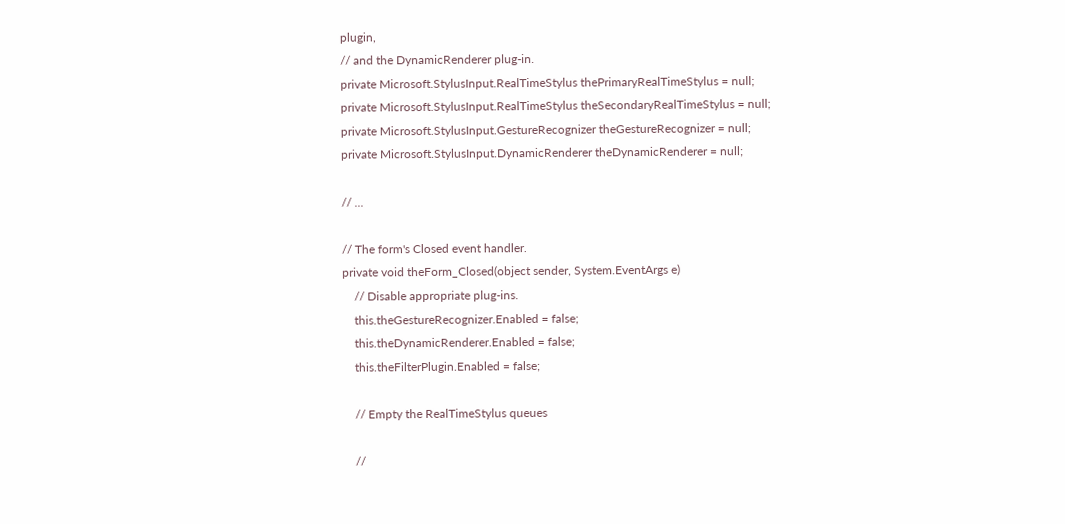plugin,
// and the DynamicRenderer plug-in.
private Microsoft.StylusInput.RealTimeStylus thePrimaryRealTimeStylus = null;
private Microsoft.StylusInput.RealTimeStylus theSecondaryRealTimeStylus = null;
private Microsoft.StylusInput.GestureRecognizer theGestureRecognizer = null;
private Microsoft.StylusInput.DynamicRenderer theDynamicRenderer = null;

// ...

// The form's Closed event handler.
private void theForm_Closed(object sender, System.EventArgs e)
    // Disable appropriate plug-ins.
    this.theGestureRecognizer.Enabled = false;
    this.theDynamicRenderer.Enabled = false;
    this.theFilterPlugin.Enabled = false;

    // Empty the RealTimeStylus queues

    //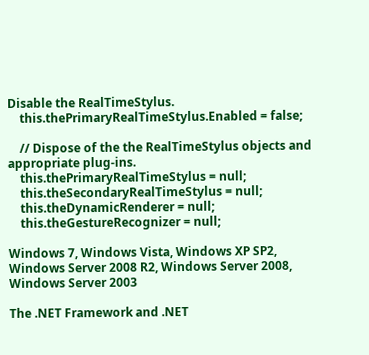Disable the RealTimeStylus.
    this.thePrimaryRealTimeStylus.Enabled = false;

    // Dispose of the the RealTimeStylus objects and appropriate plug-ins.
    this.thePrimaryRealTimeStylus = null;
    this.theSecondaryRealTimeStylus = null;
    this.theDynamicRenderer = null;
    this.theGestureRecognizer = null;

Windows 7, Windows Vista, Windows XP SP2, Windows Server 2008 R2, Windows Server 2008, Windows Server 2003

The .NET Framework and .NET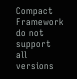Compact Framework do not support all versions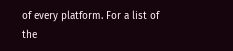of every platform. For a list of the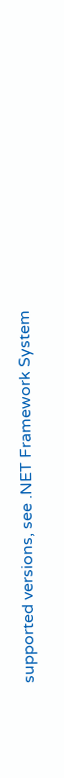supported versions, see .NET Framework System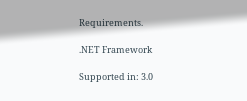Requirements.

.NET Framework

Supported in: 3.0